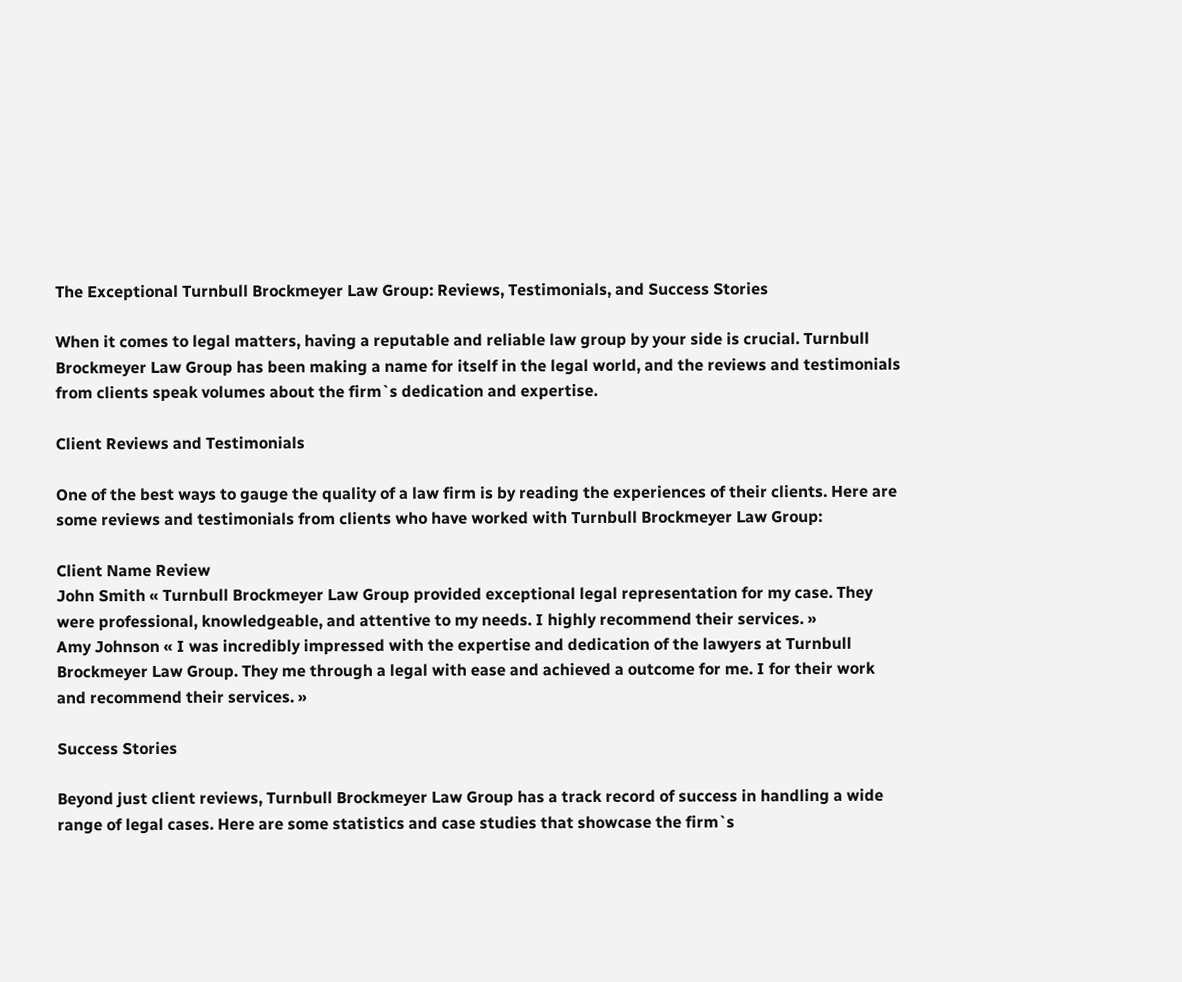The Exceptional Turnbull Brockmeyer Law Group: Reviews, Testimonials, and Success Stories

When it comes to legal matters, having a reputable and reliable law group by your side is crucial. Turnbull Brockmeyer Law Group has been making a name for itself in the legal world, and the reviews and testimonials from clients speak volumes about the firm`s dedication and expertise.

Client Reviews and Testimonials

One of the best ways to gauge the quality of a law firm is by reading the experiences of their clients. Here are some reviews and testimonials from clients who have worked with Turnbull Brockmeyer Law Group:

Client Name Review
John Smith « Turnbull Brockmeyer Law Group provided exceptional legal representation for my case. They were professional, knowledgeable, and attentive to my needs. I highly recommend their services. »
Amy Johnson « I was incredibly impressed with the expertise and dedication of the lawyers at Turnbull Brockmeyer Law Group. They me through a legal with ease and achieved a outcome for me. I for their work and recommend their services. »

Success Stories

Beyond just client reviews, Turnbull Brockmeyer Law Group has a track record of success in handling a wide range of legal cases. Here are some statistics and case studies that showcase the firm`s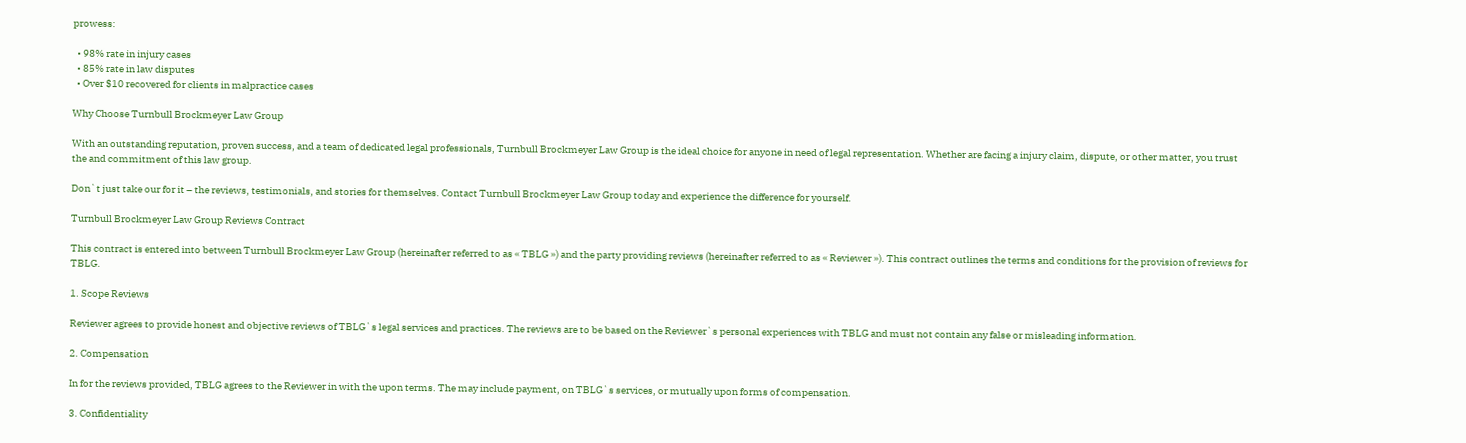prowess:

  • 98% rate in injury cases
  • 85% rate in law disputes
  • Over $10 recovered for clients in malpractice cases

Why Choose Turnbull Brockmeyer Law Group

With an outstanding reputation, proven success, and a team of dedicated legal professionals, Turnbull Brockmeyer Law Group is the ideal choice for anyone in need of legal representation. Whether are facing a injury claim, dispute, or other matter, you trust the and commitment of this law group.

Don`t just take our for it – the reviews, testimonials, and stories for themselves. Contact Turnbull Brockmeyer Law Group today and experience the difference for yourself.

Turnbull Brockmeyer Law Group Reviews Contract

This contract is entered into between Turnbull Brockmeyer Law Group (hereinafter referred to as « TBLG ») and the party providing reviews (hereinafter referred to as « Reviewer »). This contract outlines the terms and conditions for the provision of reviews for TBLG.

1. Scope Reviews

Reviewer agrees to provide honest and objective reviews of TBLG`s legal services and practices. The reviews are to be based on the Reviewer`s personal experiences with TBLG and must not contain any false or misleading information.

2. Compensation

In for the reviews provided, TBLG agrees to the Reviewer in with the upon terms. The may include payment, on TBLG`s services, or mutually upon forms of compensation.

3. Confidentiality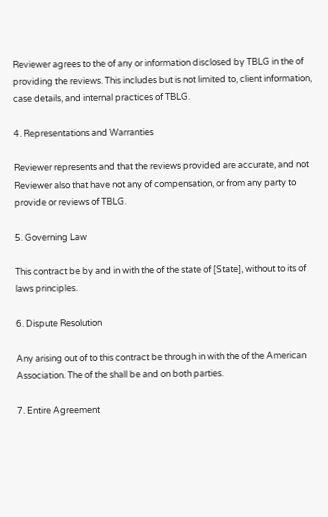Reviewer agrees to the of any or information disclosed by TBLG in the of providing the reviews. This includes but is not limited to, client information, case details, and internal practices of TBLG.

4. Representations and Warranties

Reviewer represents and that the reviews provided are accurate, and not Reviewer also that have not any of compensation, or from any party to provide or reviews of TBLG.

5. Governing Law

This contract be by and in with the of the state of [State], without to its of laws principles.

6. Dispute Resolution

Any arising out of to this contract be through in with the of the American Association. The of the shall be and on both parties.

7. Entire Agreement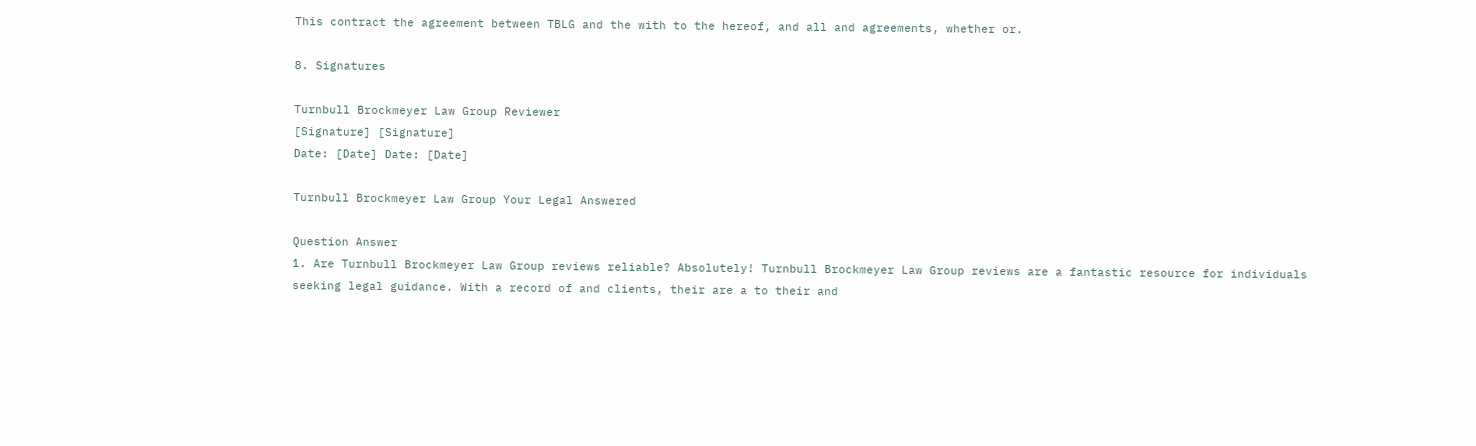This contract the agreement between TBLG and the with to the hereof, and all and agreements, whether or.

8. Signatures

Turnbull Brockmeyer Law Group Reviewer
[Signature] [Signature]
Date: [Date] Date: [Date]

Turnbull Brockmeyer Law Group Your Legal Answered

Question Answer
1. Are Turnbull Brockmeyer Law Group reviews reliable? Absolutely! Turnbull Brockmeyer Law Group reviews are a fantastic resource for individuals seeking legal guidance. With a record of and clients, their are a to their and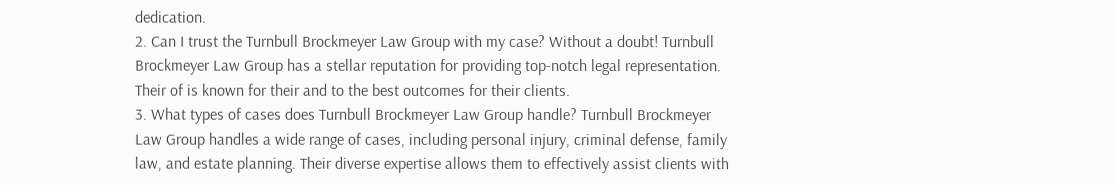dedication.
2. Can I trust the Turnbull Brockmeyer Law Group with my case? Without a doubt! Turnbull Brockmeyer Law Group has a stellar reputation for providing top-notch legal representation. Their of is known for their and to the best outcomes for their clients.
3. What types of cases does Turnbull Brockmeyer Law Group handle? Turnbull Brockmeyer Law Group handles a wide range of cases, including personal injury, criminal defense, family law, and estate planning. Their diverse expertise allows them to effectively assist clients with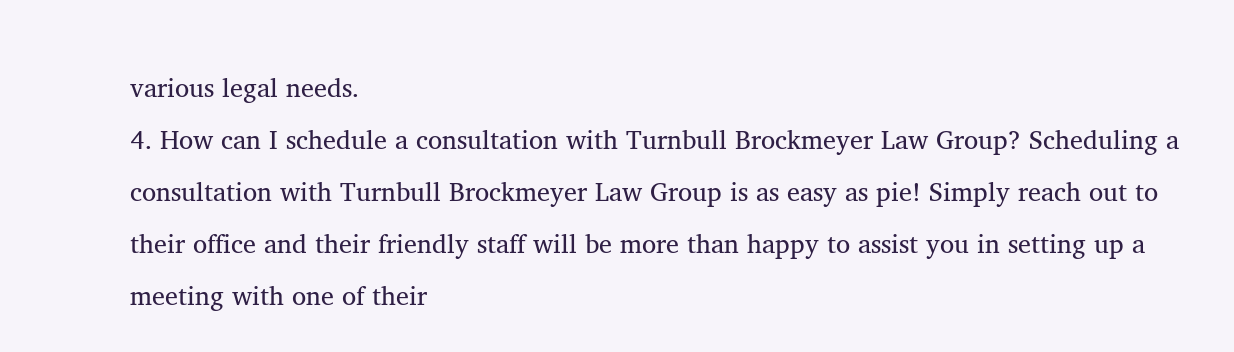various legal needs.
4. How can I schedule a consultation with Turnbull Brockmeyer Law Group? Scheduling a consultation with Turnbull Brockmeyer Law Group is as easy as pie! Simply reach out to their office and their friendly staff will be more than happy to assist you in setting up a meeting with one of their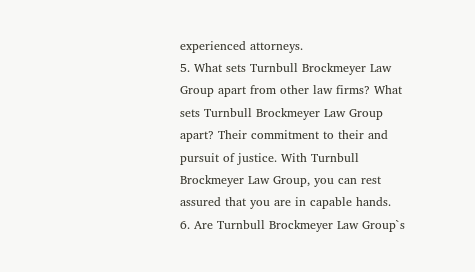experienced attorneys.
5. What sets Turnbull Brockmeyer Law Group apart from other law firms? What sets Turnbull Brockmeyer Law Group apart? Their commitment to their and pursuit of justice. With Turnbull Brockmeyer Law Group, you can rest assured that you are in capable hands.
6. Are Turnbull Brockmeyer Law Group`s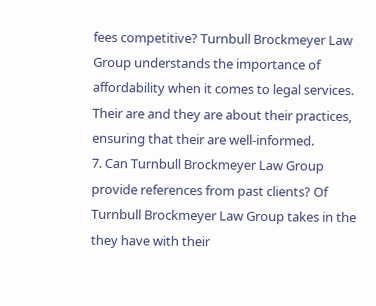fees competitive? Turnbull Brockmeyer Law Group understands the importance of affordability when it comes to legal services. Their are and they are about their practices, ensuring that their are well-informed.
7. Can Turnbull Brockmeyer Law Group provide references from past clients? Of Turnbull Brockmeyer Law Group takes in the they have with their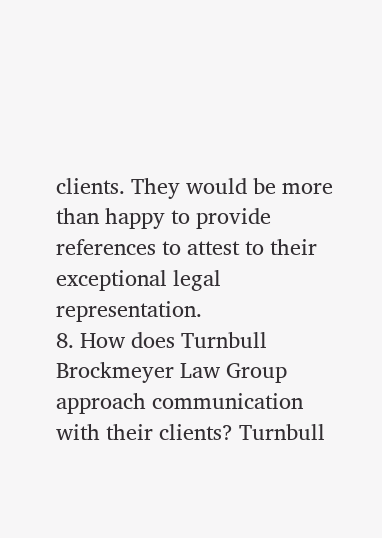clients. They would be more than happy to provide references to attest to their exceptional legal representation.
8. How does Turnbull Brockmeyer Law Group approach communication with their clients? Turnbull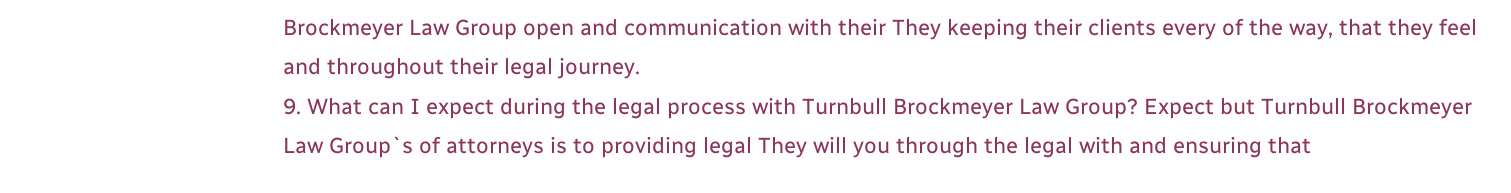Brockmeyer Law Group open and communication with their They keeping their clients every of the way, that they feel and throughout their legal journey.
9. What can I expect during the legal process with Turnbull Brockmeyer Law Group? Expect but Turnbull Brockmeyer Law Group`s of attorneys is to providing legal They will you through the legal with and ensuring that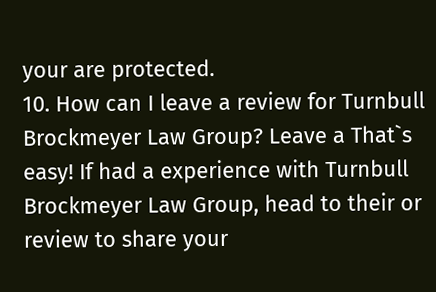your are protected.
10. How can I leave a review for Turnbull Brockmeyer Law Group? Leave a That`s easy! If had a experience with Turnbull Brockmeyer Law Group, head to their or review to share your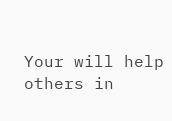Your will help others in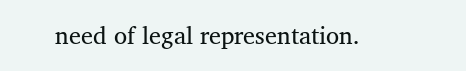need of legal representation.